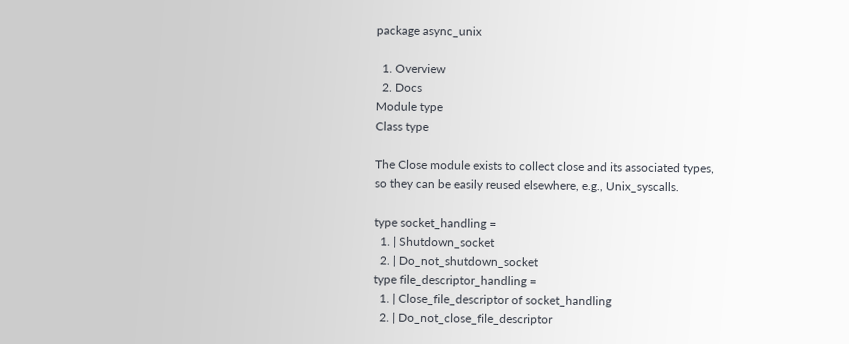package async_unix

  1. Overview
  2. Docs
Module type
Class type

The Close module exists to collect close and its associated types, so they can be easily reused elsewhere, e.g., Unix_syscalls.

type socket_handling =
  1. | Shutdown_socket
  2. | Do_not_shutdown_socket
type file_descriptor_handling =
  1. | Close_file_descriptor of socket_handling
  2. | Do_not_close_file_descriptor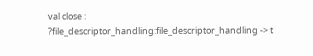val close : ?file_descriptor_handling:file_descriptor_handling -> t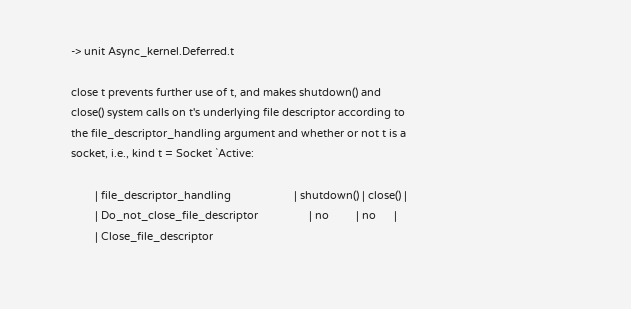-> unit Async_kernel.Deferred.t

close t prevents further use of t, and makes shutdown() and close() system calls on t's underlying file descriptor according to the file_descriptor_handling argument and whether or not t is a socket, i.e., kind t = Socket `Active:

        | file_descriptor_handling                     | shutdown() | close() |
        | Do_not_close_file_descriptor                 | no         | no      |
        | Close_file_descriptor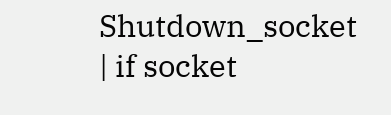Shutdown_socket        | if socket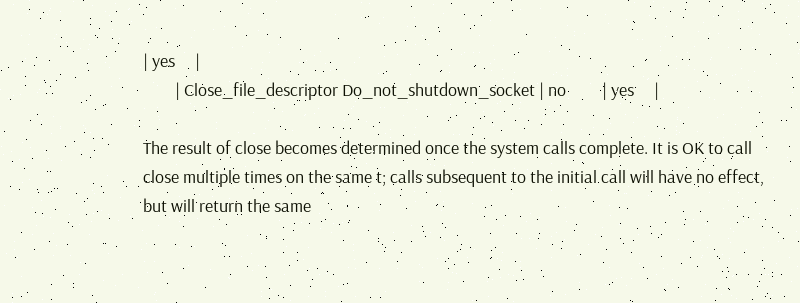| yes     |
        | Close_file_descriptor Do_not_shutdown_socket | no         | yes     |

The result of close becomes determined once the system calls complete. It is OK to call close multiple times on the same t; calls subsequent to the initial call will have no effect, but will return the same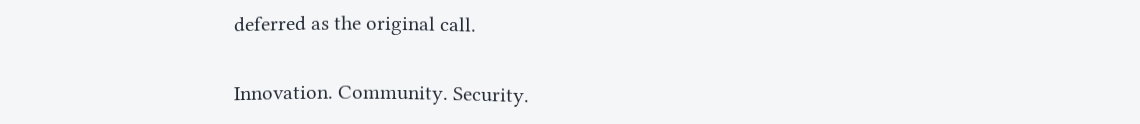deferred as the original call.


Innovation. Community. Security.